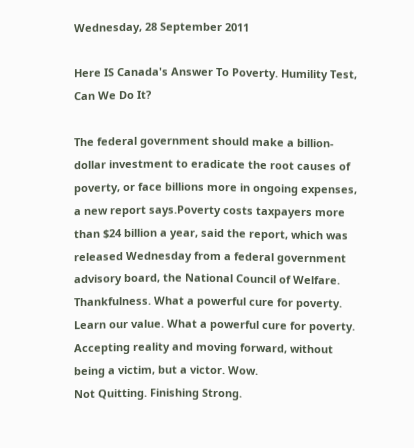Wednesday, 28 September 2011

Here IS Canada's Answer To Poverty. Humility Test, Can We Do It?

The federal government should make a billion-dollar investment to eradicate the root causes of poverty, or face billions more in ongoing expenses, a new report says.Poverty costs taxpayers more than $24 billion a year, said the report, which was released Wednesday from a federal government advisory board, the National Council of Welfare.
Thankfulness. What a powerful cure for poverty.
Learn our value. What a powerful cure for poverty.
Accepting reality and moving forward, without being a victim, but a victor. Wow.
Not Quitting. Finishing Strong.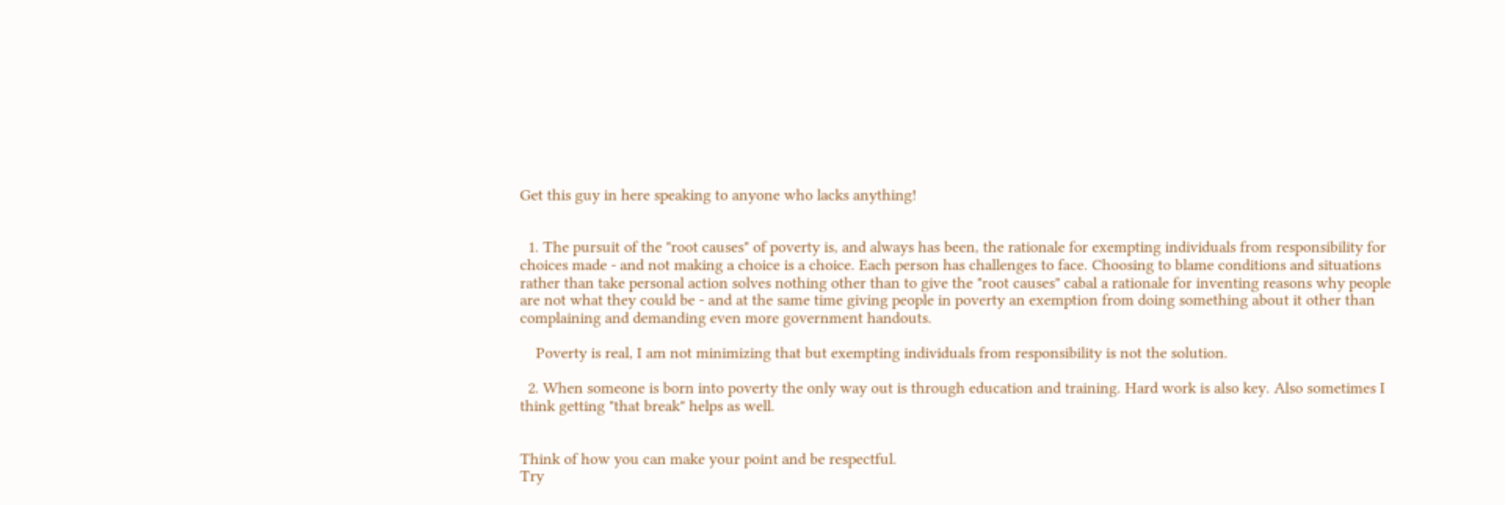Get this guy in here speaking to anyone who lacks anything!


  1. The pursuit of the "root causes" of poverty is, and always has been, the rationale for exempting individuals from responsibility for choices made - and not making a choice is a choice. Each person has challenges to face. Choosing to blame conditions and situations rather than take personal action solves nothing other than to give the "root causes" cabal a rationale for inventing reasons why people are not what they could be - and at the same time giving people in poverty an exemption from doing something about it other than complaining and demanding even more government handouts.

    Poverty is real, I am not minimizing that but exempting individuals from responsibility is not the solution.

  2. When someone is born into poverty the only way out is through education and training. Hard work is also key. Also sometimes I think getting "that break" helps as well.


Think of how you can make your point and be respectful.
Try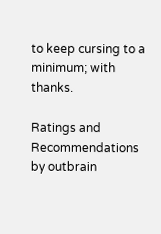to keep cursing to a minimum; with thanks.

Ratings and Recommendations by outbrain